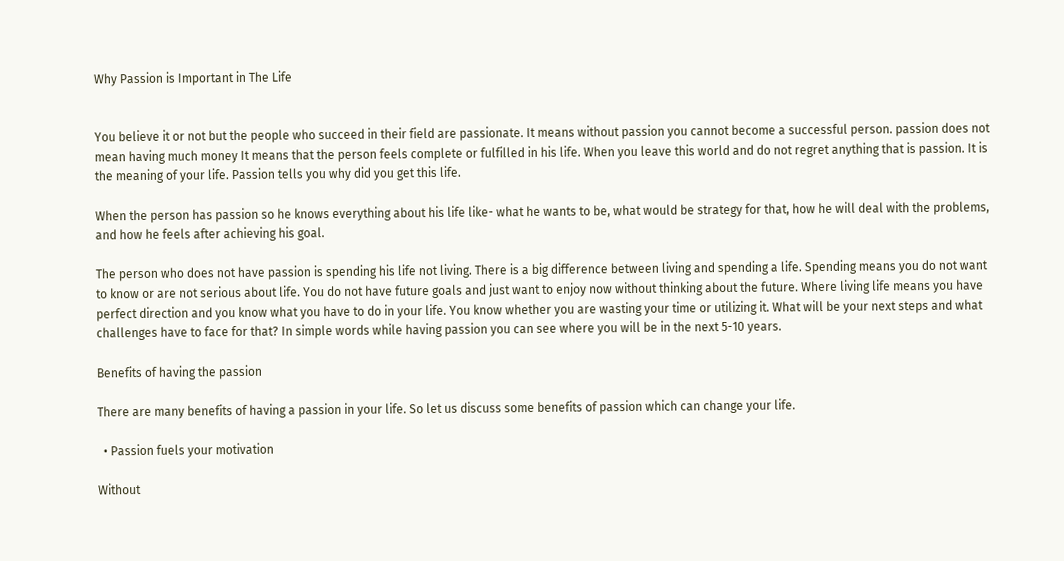Why Passion is Important in The Life


You believe it or not but the people who succeed in their field are passionate. It means without passion you cannot become a successful person. passion does not mean having much money It means that the person feels complete or fulfilled in his life. When you leave this world and do not regret anything that is passion. It is the meaning of your life. Passion tells you why did you get this life.

When the person has passion so he knows everything about his life like- what he wants to be, what would be strategy for that, how he will deal with the problems, and how he feels after achieving his goal.

The person who does not have passion is spending his life not living. There is a big difference between living and spending a life. Spending means you do not want to know or are not serious about life. You do not have future goals and just want to enjoy now without thinking about the future. Where living life means you have perfect direction and you know what you have to do in your life. You know whether you are wasting your time or utilizing it. What will be your next steps and what challenges have to face for that? In simple words while having passion you can see where you will be in the next 5-10 years.

Benefits of having the passion

There are many benefits of having a passion in your life. So let us discuss some benefits of passion which can change your life.

  • Passion fuels your motivation

Without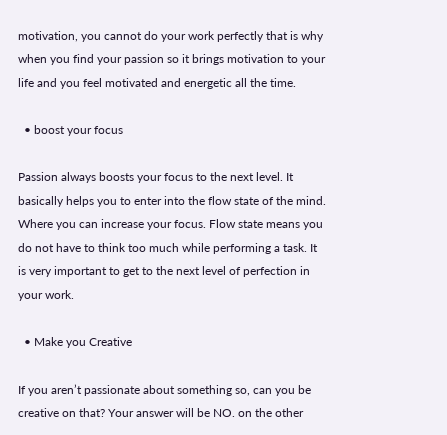motivation, you cannot do your work perfectly that is why when you find your passion so it brings motivation to your life and you feel motivated and energetic all the time.

  • boost your focus

Passion always boosts your focus to the next level. It basically helps you to enter into the flow state of the mind. Where you can increase your focus. Flow state means you do not have to think too much while performing a task. It is very important to get to the next level of perfection in your work.

  • Make you Creative

If you aren’t passionate about something so, can you be creative on that? Your answer will be NO. on the other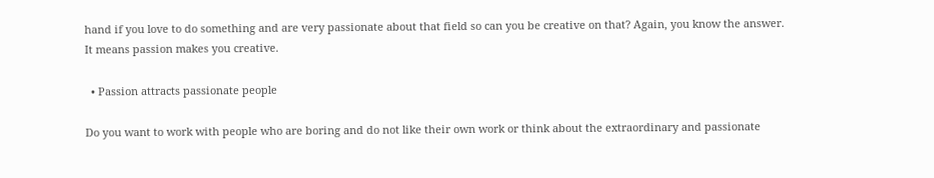hand if you love to do something and are very passionate about that field so can you be creative on that? Again, you know the answer. It means passion makes you creative.

  • Passion attracts passionate people

Do you want to work with people who are boring and do not like their own work or think about the extraordinary and passionate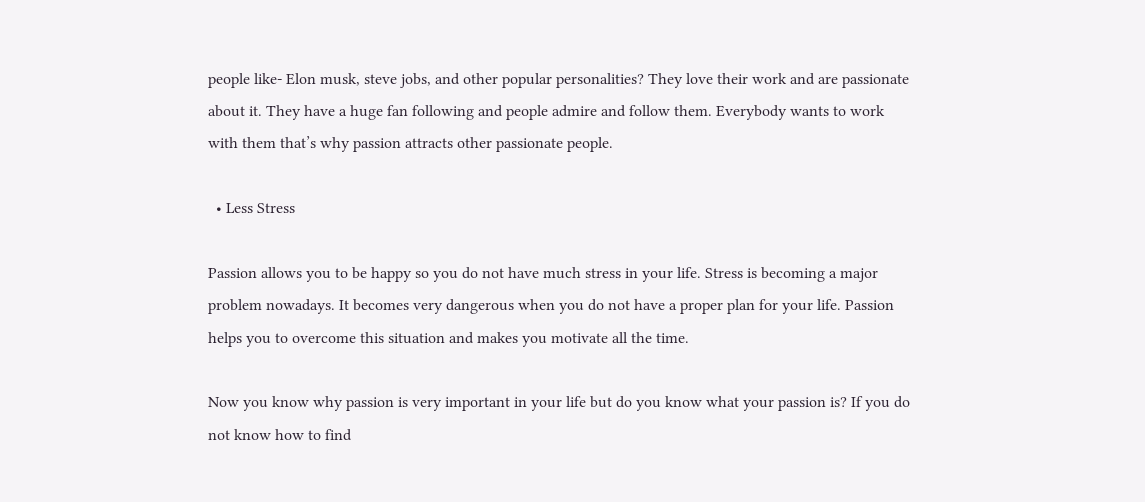people like- Elon musk, steve jobs, and other popular personalities? They love their work and are passionate about it. They have a huge fan following and people admire and follow them. Everybody wants to work with them that’s why passion attracts other passionate people.

  • Less Stress

Passion allows you to be happy so you do not have much stress in your life. Stress is becoming a major problem nowadays. It becomes very dangerous when you do not have a proper plan for your life. Passion helps you to overcome this situation and makes you motivate all the time.

Now you know why passion is very important in your life but do you know what your passion is? If you do not know how to find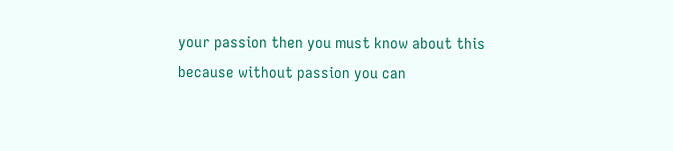your passion then you must know about this because without passion you can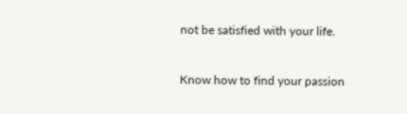not be satisfied with your life.


Know how to find your passion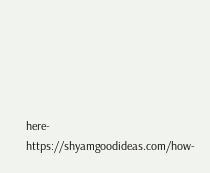here- https://shyamgoodideas.com/how-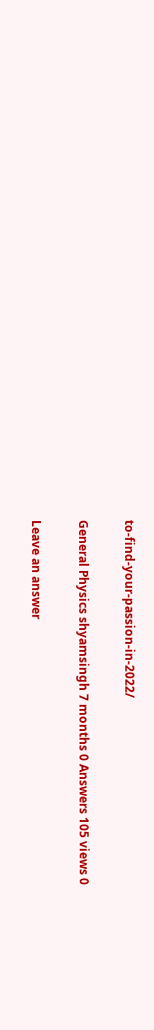to-find-your-passion-in-2022/

General Physics shyamsingh 7 months 0 Answers 105 views 0

Leave an answer